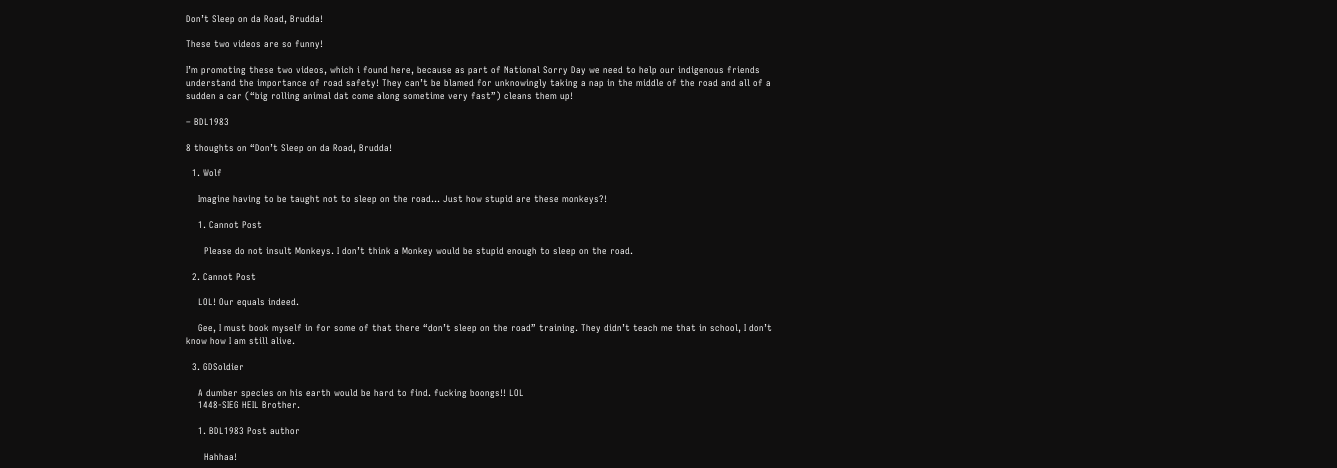Don’t Sleep on da Road, Brudda!

These two videos are so funny!

I’m promoting these two videos, which i found here, because as part of National Sorry Day we need to help our indigenous friends understand the importance of road safety! They can’t be blamed for unknowingly taking a nap in the middle of the road and all of a sudden a car (“big rolling animal dat come along sometime very fast”) cleans them up!

– BDL1983

8 thoughts on “Don’t Sleep on da Road, Brudda!

  1. Wolf

    Imagine having to be taught not to sleep on the road… Just how stupid are these monkeys?!

    1. Cannot Post

      Please do not insult Monkeys. I don’t think a Monkey would be stupid enough to sleep on the road.

  2. Cannot Post

    LOL! Our equals indeed.

    Gee, I must book myself in for some of that there “don’t sleep on the road” training. They didn’t teach me that in school, I don’t know how I am still alive.

  3. GDSoldier

    A dumber species on his earth would be hard to find. fucking boongs!! LOL
    1448-SIEG HEIL Brother.

    1. BDL1983 Post author

      Hahhaa!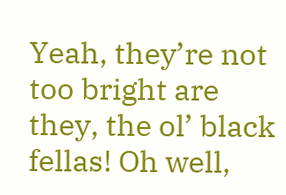Yeah, they’re not too bright are they, the ol’ black fellas! Oh well,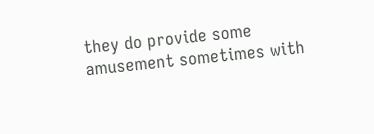they do provide some amusement sometimes with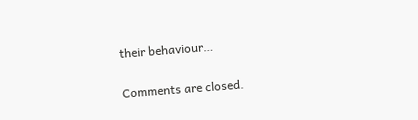their behaviour…

Comments are closed.